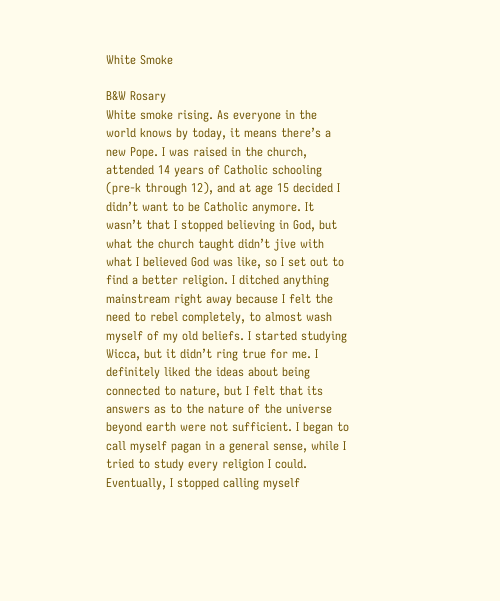White Smoke

B&W Rosary
White smoke rising. As everyone in the world knows by today, it means there’s a new Pope. I was raised in the church, attended 14 years of Catholic schooling (pre-k through 12), and at age 15 decided I didn’t want to be Catholic anymore. It wasn’t that I stopped believing in God, but what the church taught didn’t jive with what I believed God was like, so I set out to find a better religion. I ditched anything mainstream right away because I felt the need to rebel completely, to almost wash myself of my old beliefs. I started studying Wicca, but it didn’t ring true for me. I definitely liked the ideas about being connected to nature, but I felt that its answers as to the nature of the universe beyond earth were not sufficient. I began to call myself pagan in a general sense, while I tried to study every religion I could. Eventually, I stopped calling myself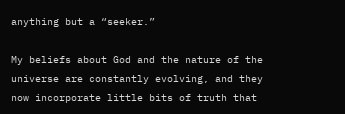anything but a “seeker.”

My beliefs about God and the nature of the universe are constantly evolving, and they now incorporate little bits of truth that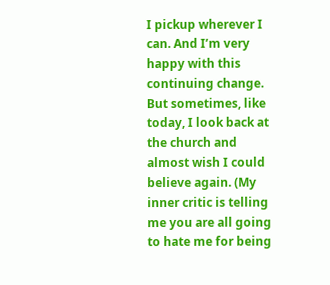I pickup wherever I can. And I’m very happy with this continuing change. But sometimes, like today, I look back at the church and almost wish I could believe again. (My inner critic is telling me you are all going to hate me for being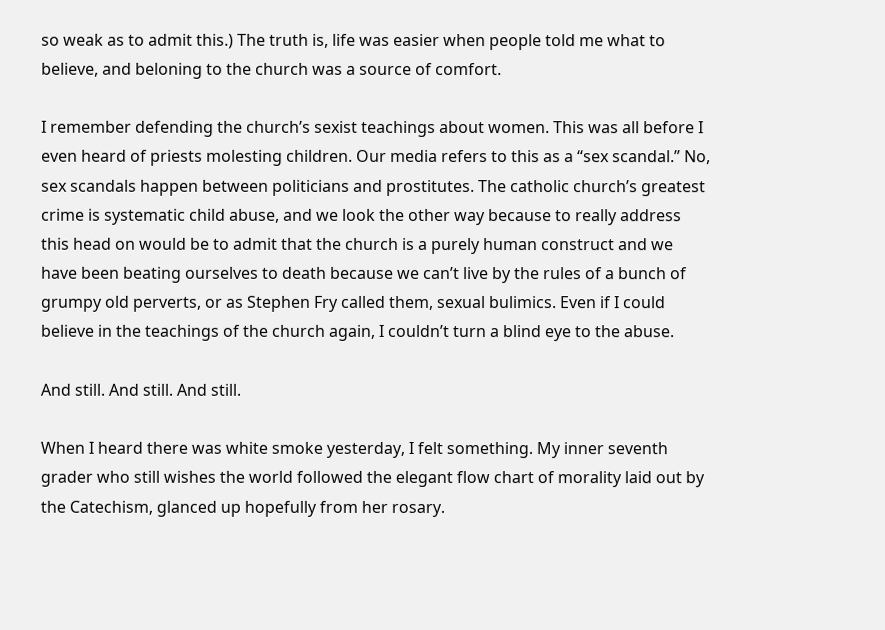so weak as to admit this.) The truth is, life was easier when people told me what to believe, and beloning to the church was a source of comfort.

I remember defending the church’s sexist teachings about women. This was all before I even heard of priests molesting children. Our media refers to this as a “sex scandal.” No, sex scandals happen between politicians and prostitutes. The catholic church’s greatest crime is systematic child abuse, and we look the other way because to really address this head on would be to admit that the church is a purely human construct and we have been beating ourselves to death because we can’t live by the rules of a bunch of grumpy old perverts, or as Stephen Fry called them, sexual bulimics. Even if I could believe in the teachings of the church again, I couldn’t turn a blind eye to the abuse.

And still. And still. And still.

When I heard there was white smoke yesterday, I felt something. My inner seventh grader who still wishes the world followed the elegant flow chart of morality laid out by the Catechism, glanced up hopefully from her rosary.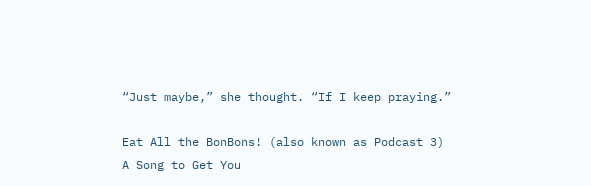“Just maybe,” she thought. “If I keep praying.”

Eat All the BonBons! (also known as Podcast 3)
A Song to Get You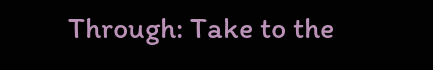Through: Take to the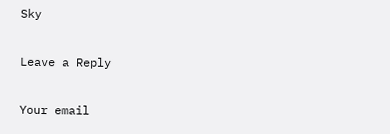Sky

Leave a Reply

Your email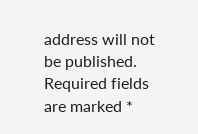address will not be published. Required fields are marked *